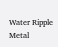Water Ripple Metal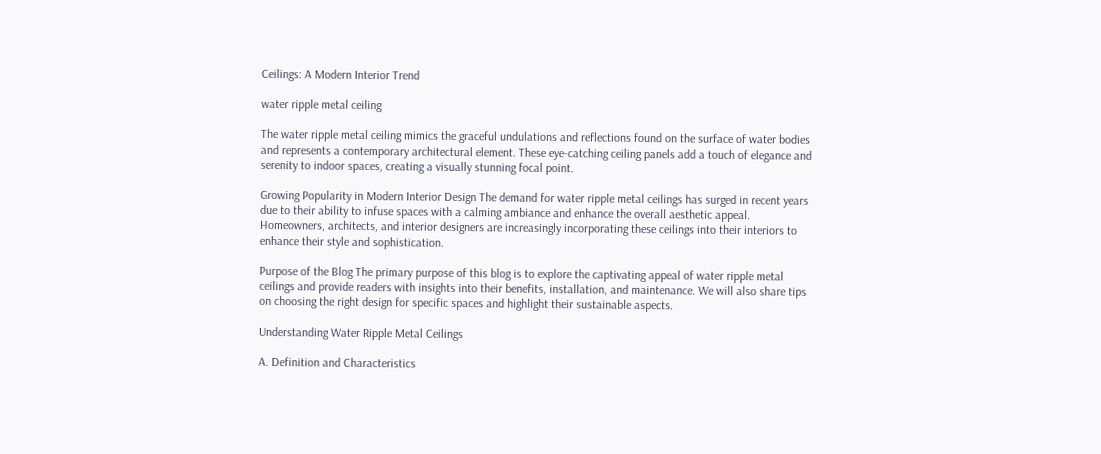Ceilings: A Modern Interior Trend

water ripple metal ceiling

The water ripple metal ceiling mimics the graceful undulations and reflections found on the surface of water bodies and represents a contemporary architectural element. These eye-catching ceiling panels add a touch of elegance and serenity to indoor spaces, creating a visually stunning focal point.

Growing Popularity in Modern Interior Design The demand for water ripple metal ceilings has surged in recent years due to their ability to infuse spaces with a calming ambiance and enhance the overall aesthetic appeal. Homeowners, architects, and interior designers are increasingly incorporating these ceilings into their interiors to enhance their style and sophistication.

Purpose of the Blog The primary purpose of this blog is to explore the captivating appeal of water ripple metal ceilings and provide readers with insights into their benefits, installation, and maintenance. We will also share tips on choosing the right design for specific spaces and highlight their sustainable aspects.

Understanding Water Ripple Metal Ceilings

A. Definition and Characteristics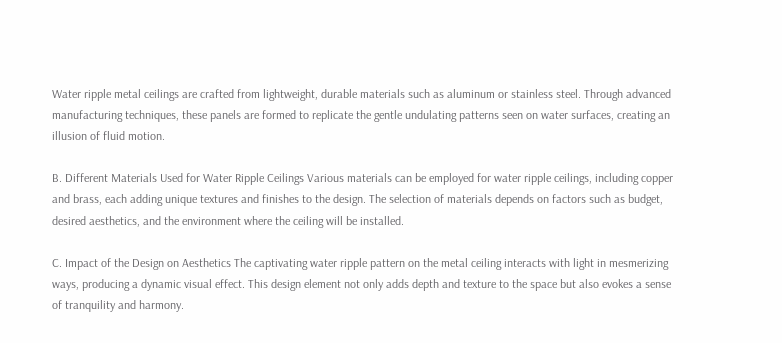Water ripple metal ceilings are crafted from lightweight, durable materials such as aluminum or stainless steel. Through advanced manufacturing techniques, these panels are formed to replicate the gentle undulating patterns seen on water surfaces, creating an illusion of fluid motion.

B. Different Materials Used for Water Ripple Ceilings Various materials can be employed for water ripple ceilings, including copper and brass, each adding unique textures and finishes to the design. The selection of materials depends on factors such as budget, desired aesthetics, and the environment where the ceiling will be installed.

C. Impact of the Design on Aesthetics The captivating water ripple pattern on the metal ceiling interacts with light in mesmerizing ways, producing a dynamic visual effect. This design element not only adds depth and texture to the space but also evokes a sense of tranquility and harmony.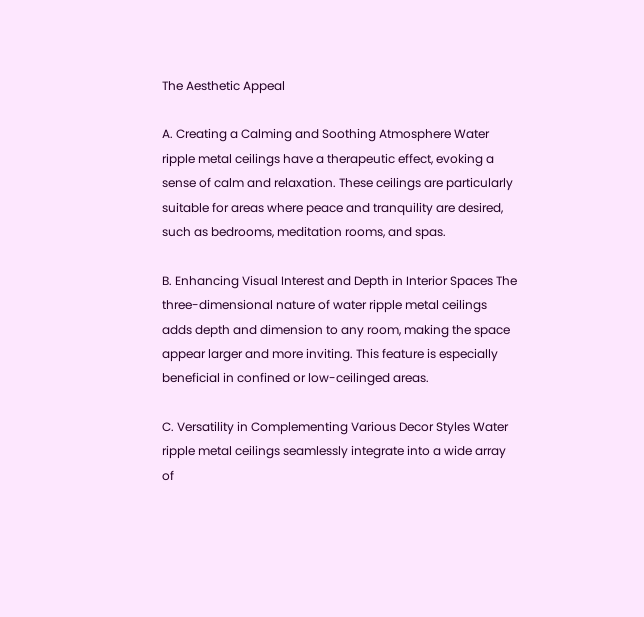The Aesthetic Appeal

A. Creating a Calming and Soothing Atmosphere Water ripple metal ceilings have a therapeutic effect, evoking a sense of calm and relaxation. These ceilings are particularly suitable for areas where peace and tranquility are desired, such as bedrooms, meditation rooms, and spas.

B. Enhancing Visual Interest and Depth in Interior Spaces The three-dimensional nature of water ripple metal ceilings adds depth and dimension to any room, making the space appear larger and more inviting. This feature is especially beneficial in confined or low-ceilinged areas.

C. Versatility in Complementing Various Decor Styles Water ripple metal ceilings seamlessly integrate into a wide array of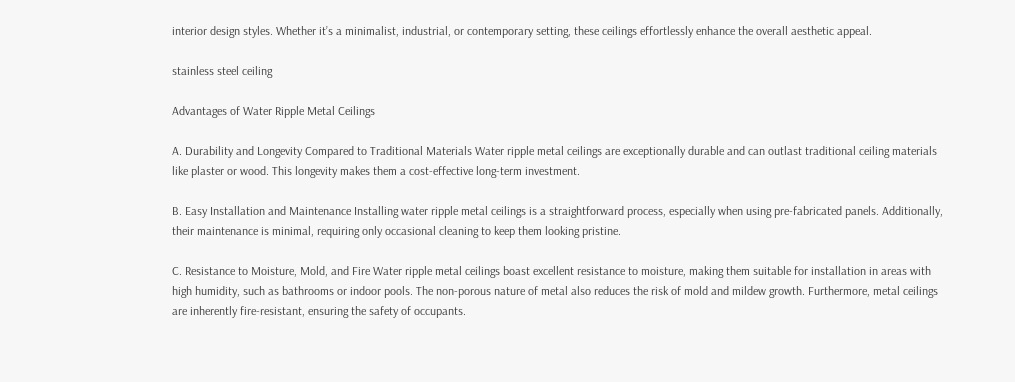interior design styles. Whether it’s a minimalist, industrial, or contemporary setting, these ceilings effortlessly enhance the overall aesthetic appeal.

stainless steel ceiling

Advantages of Water Ripple Metal Ceilings

A. Durability and Longevity Compared to Traditional Materials Water ripple metal ceilings are exceptionally durable and can outlast traditional ceiling materials like plaster or wood. This longevity makes them a cost-effective long-term investment.

B. Easy Installation and Maintenance Installing water ripple metal ceilings is a straightforward process, especially when using pre-fabricated panels. Additionally, their maintenance is minimal, requiring only occasional cleaning to keep them looking pristine.

C. Resistance to Moisture, Mold, and Fire Water ripple metal ceilings boast excellent resistance to moisture, making them suitable for installation in areas with high humidity, such as bathrooms or indoor pools. The non-porous nature of metal also reduces the risk of mold and mildew growth. Furthermore, metal ceilings are inherently fire-resistant, ensuring the safety of occupants.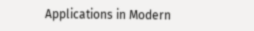Applications in Modern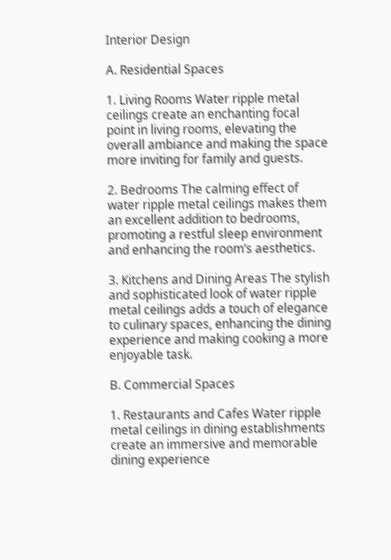Interior Design

A. Residential Spaces

1. Living Rooms Water ripple metal ceilings create an enchanting focal point in living rooms, elevating the overall ambiance and making the space more inviting for family and guests.

2. Bedrooms The calming effect of water ripple metal ceilings makes them an excellent addition to bedrooms, promoting a restful sleep environment and enhancing the room’s aesthetics.

3. Kitchens and Dining Areas The stylish and sophisticated look of water ripple metal ceilings adds a touch of elegance to culinary spaces, enhancing the dining experience and making cooking a more enjoyable task.

B. Commercial Spaces

1. Restaurants and Cafes Water ripple metal ceilings in dining establishments create an immersive and memorable dining experience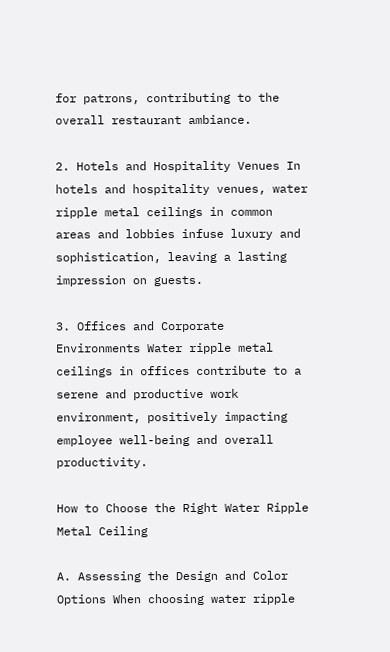for patrons, contributing to the overall restaurant ambiance.

2. Hotels and Hospitality Venues In hotels and hospitality venues, water ripple metal ceilings in common areas and lobbies infuse luxury and sophistication, leaving a lasting impression on guests.

3. Offices and Corporate Environments Water ripple metal ceilings in offices contribute to a serene and productive work environment, positively impacting employee well-being and overall productivity.

How to Choose the Right Water Ripple Metal Ceiling

A. Assessing the Design and Color Options When choosing water ripple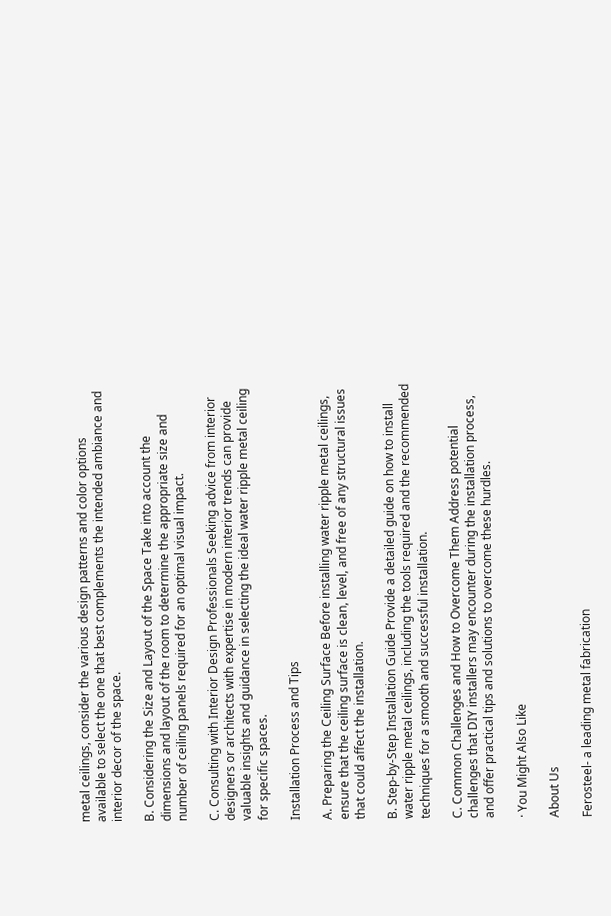metal ceilings, consider the various design patterns and color options available to select the one that best complements the intended ambiance and interior decor of the space.

B. Considering the Size and Layout of the Space Take into account the dimensions and layout of the room to determine the appropriate size and number of ceiling panels required for an optimal visual impact.

C. Consulting with Interior Design Professionals Seeking advice from interior designers or architects with expertise in modern interior trends can provide valuable insights and guidance in selecting the ideal water ripple metal ceiling for specific spaces.

Installation Process and Tips

A. Preparing the Ceiling Surface Before installing water ripple metal ceilings, ensure that the ceiling surface is clean, level, and free of any structural issues that could affect the installation.

B. Step-by-Step Installation Guide Provide a detailed guide on how to install water ripple metal ceilings, including the tools required and the recommended techniques for a smooth and successful installation.

C. Common Challenges and How to Overcome Them Address potential challenges that DIY installers may encounter during the installation process, and offer practical tips and solutions to overcome these hurdles.

· You Might Also Like

About Us

Ferosteel- a leading metal fabrication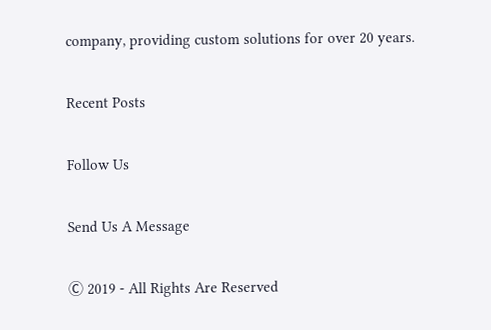company, providing custom solutions for over 20 years.

Recent Posts

Follow Us

Send Us A Message

Ⓒ 2019 - All Rights Are Reserved